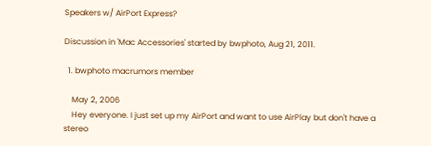Speakers w/ AirPort Express?

Discussion in 'Mac Accessories' started by bwphoto, Aug 21, 2011.

  1. bwphoto macrumors member

    May 2, 2006
    Hey everyone. I just set up my AirPort and want to use AirPlay but don't have a stereo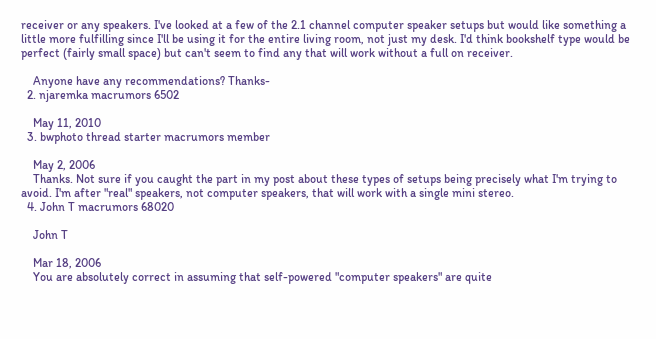receiver or any speakers. I've looked at a few of the 2.1 channel computer speaker setups but would like something a little more fulfilling since I'll be using it for the entire living room, not just my desk. I'd think bookshelf type would be perfect (fairly small space) but can't seem to find any that will work without a full on receiver.

    Anyone have any recommendations? Thanks-
  2. njaremka macrumors 6502

    May 11, 2010
  3. bwphoto thread starter macrumors member

    May 2, 2006
    Thanks. Not sure if you caught the part in my post about these types of setups being precisely what I'm trying to avoid. I'm after "real" speakers, not computer speakers, that will work with a single mini stereo.
  4. John T macrumors 68020

    John T

    Mar 18, 2006
    You are absolutely correct in assuming that self-powered "computer speakers" are quite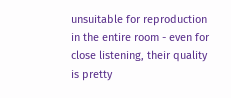unsuitable for reproduction in the entire room - even for close listening, their quality is pretty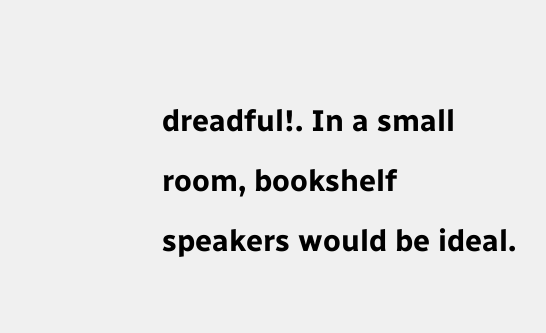dreadful!. In a small room, bookshelf speakers would be ideal.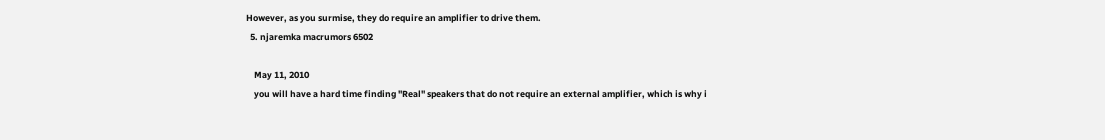However, as you surmise, they do require an amplifier to drive them.
  5. njaremka macrumors 6502

    May 11, 2010
    you will have a hard time finding "Real" speakers that do not require an external amplifier, which is why i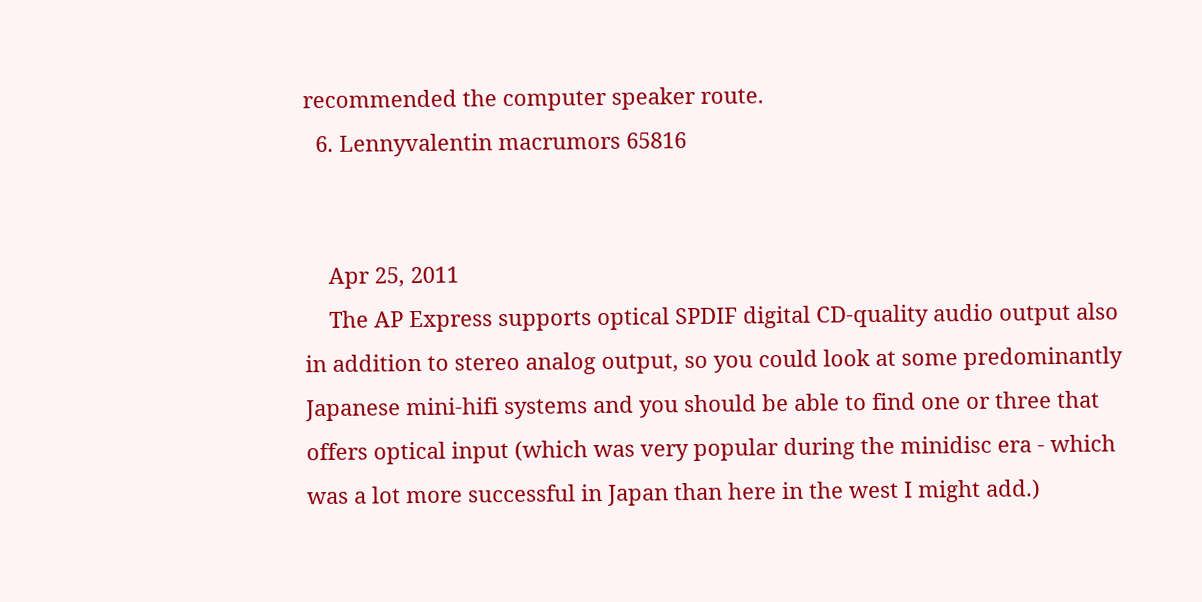recommended the computer speaker route.
  6. Lennyvalentin macrumors 65816


    Apr 25, 2011
    The AP Express supports optical SPDIF digital CD-quality audio output also in addition to stereo analog output, so you could look at some predominantly Japanese mini-hifi systems and you should be able to find one or three that offers optical input (which was very popular during the minidisc era - which was a lot more successful in Japan than here in the west I might add.)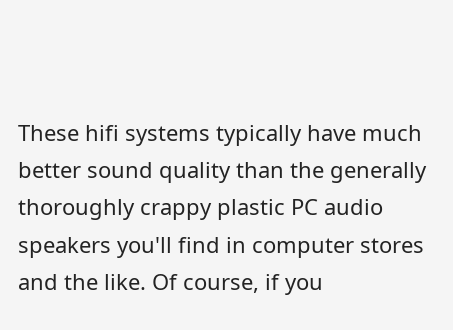These hifi systems typically have much better sound quality than the generally thoroughly crappy plastic PC audio speakers you'll find in computer stores and the like. Of course, if you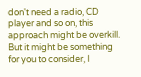don't need a radio, CD player and so on, this approach might be overkill. But it might be something for you to consider, I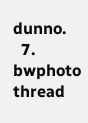dunno.
  7. bwphoto thread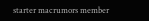starter macrumors member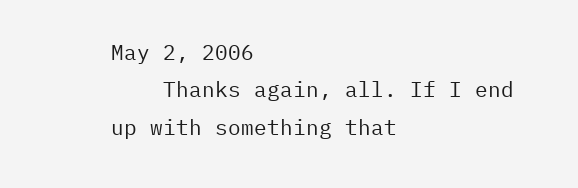May 2, 2006
    Thanks again, all. If I end up with something that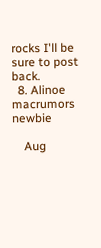rocks I'll be sure to post back.
  8. Alinoe macrumors newbie

    Aug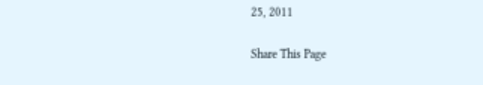25, 2011

Share This Page